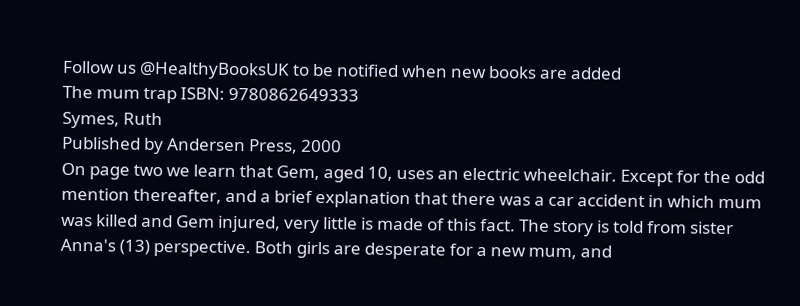Follow us @HealthyBooksUK to be notified when new books are added
The mum trap ISBN: 9780862649333
Symes, Ruth
Published by Andersen Press, 2000
On page two we learn that Gem, aged 10, uses an electric wheelchair. Except for the odd mention thereafter, and a brief explanation that there was a car accident in which mum was killed and Gem injured, very little is made of this fact. The story is told from sister Anna's (13) perspective. Both girls are desperate for a new mum, and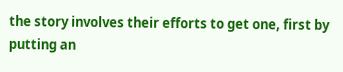the story involves their efforts to get one, first by putting an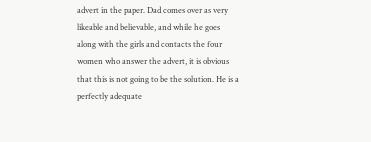advert in the paper. Dad comes over as very likeable and believable, and while he goes along with the girls and contacts the four women who answer the advert, it is obvious that this is not going to be the solution. He is a perfectly adequate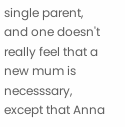single parent, and one doesn't really feel that a new mum is necesssary, except that Anna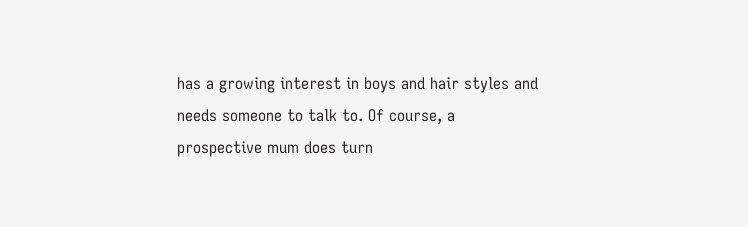has a growing interest in boys and hair styles and needs someone to talk to. Of course, a prospective mum does turn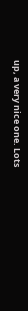up, a very nice one. Lots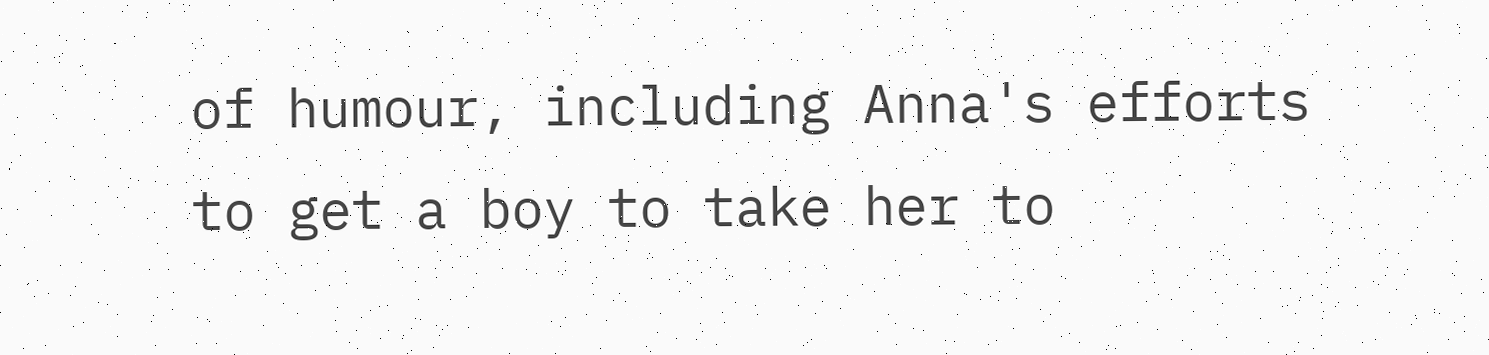of humour, including Anna's efforts to get a boy to take her to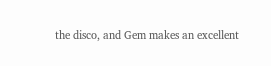the disco, and Gem makes an excellent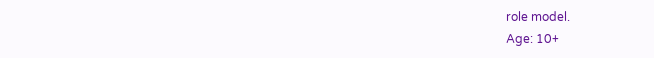role model.
Age: 10+